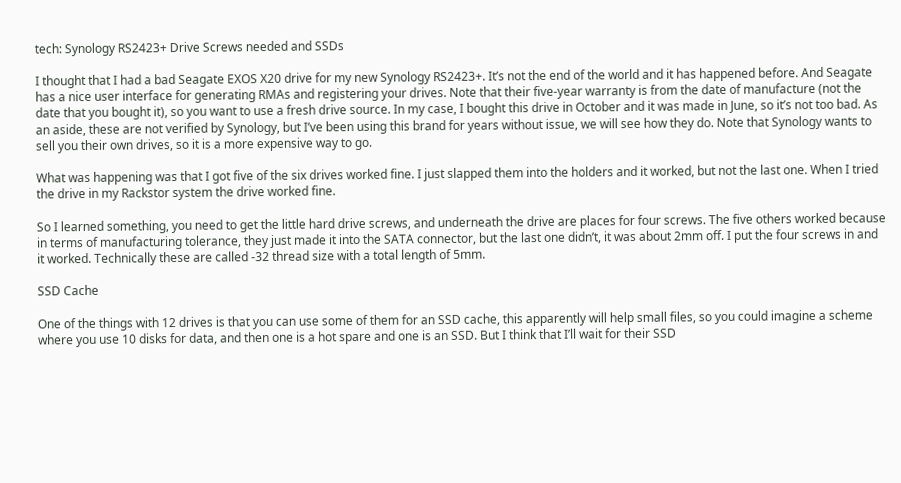tech: Synology RS2423+ Drive Screws needed and SSDs

I thought that I had a bad Seagate EXOS X20 drive for my new Synology RS2423+. It’s not the end of the world and it has happened before. And Seagate has a nice user interface for generating RMAs and registering your drives. Note that their five-year warranty is from the date of manufacture (not the date that you bought it), so you want to use a fresh drive source. In my case, I bought this drive in October and it was made in June, so it’s not too bad. As an aside, these are not verified by Synology, but I’ve been using this brand for years without issue, we will see how they do. Note that Synology wants to sell you their own drives, so it is a more expensive way to go.

What was happening was that I got five of the six drives worked fine. I just slapped them into the holders and it worked, but not the last one. When I tried the drive in my Rackstor system the drive worked fine.

So I learned something, you need to get the little hard drive screws, and underneath the drive are places for four screws. The five others worked because in terms of manufacturing tolerance, they just made it into the SATA connector, but the last one didn’t, it was about 2mm off. I put the four screws in and it worked. Technically these are called -32 thread size with a total length of 5mm.

SSD Cache

One of the things with 12 drives is that you can use some of them for an SSD cache, this apparently will help small files, so you could imagine a scheme where you use 10 disks for data, and then one is a hot spare and one is an SSD. But I think that I’ll wait for their SSD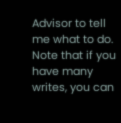Advisor to tell me what to do. Note that if you have many writes, you can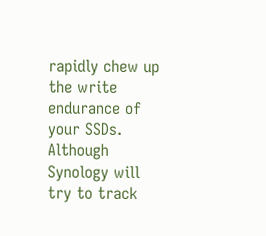rapidly chew up the write endurance of your SSDs. Although Synology will try to track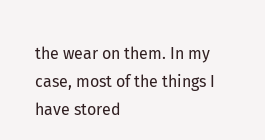the wear on them. In my case, most of the things I have stored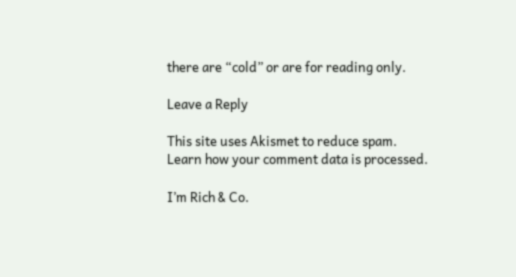there are “cold” or are for reading only.

Leave a Reply

This site uses Akismet to reduce spam. Learn how your comment data is processed.

I’m Rich & Co.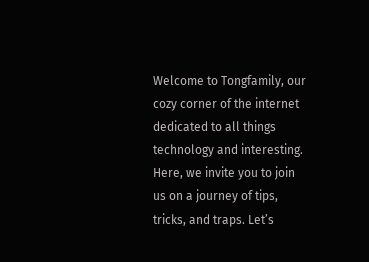Welcome to Tongfamily, our cozy corner of the internet dedicated to all things technology and interesting. Here, we invite you to join us on a journey of tips, tricks, and traps. Let’s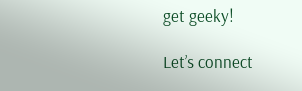get geeky!

Let’s connect